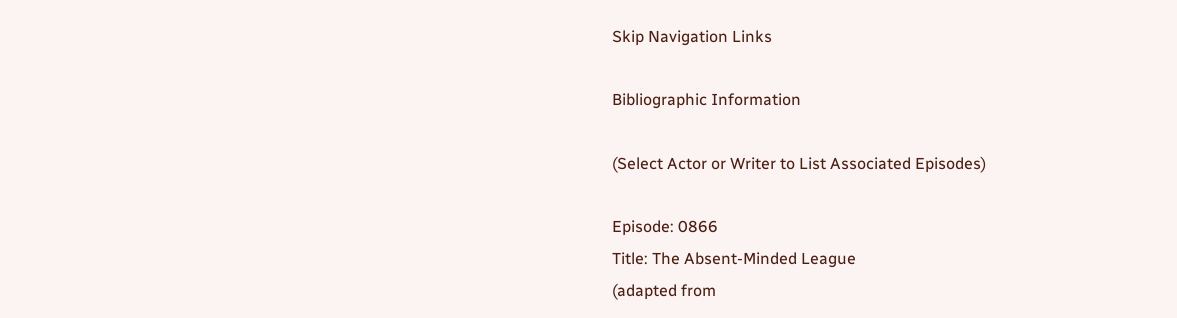Skip Navigation Links

Bibliographic Information

(Select Actor or Writer to List Associated Episodes)

Episode: 0866
Title: The Absent-Minded League
(adapted from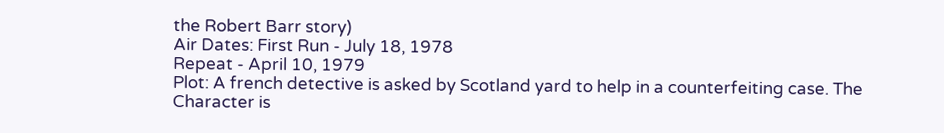the Robert Barr story)
Air Dates: First Run - July 18, 1978
Repeat - April 10, 1979
Plot: A french detective is asked by Scotland yard to help in a counterfeiting case. The Character is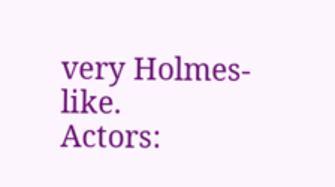very Holmes-like.
Actors: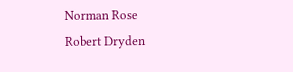Norman Rose
Robert Dryden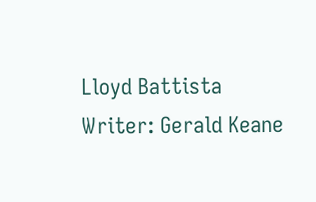Lloyd Battista
Writer: Gerald Keane